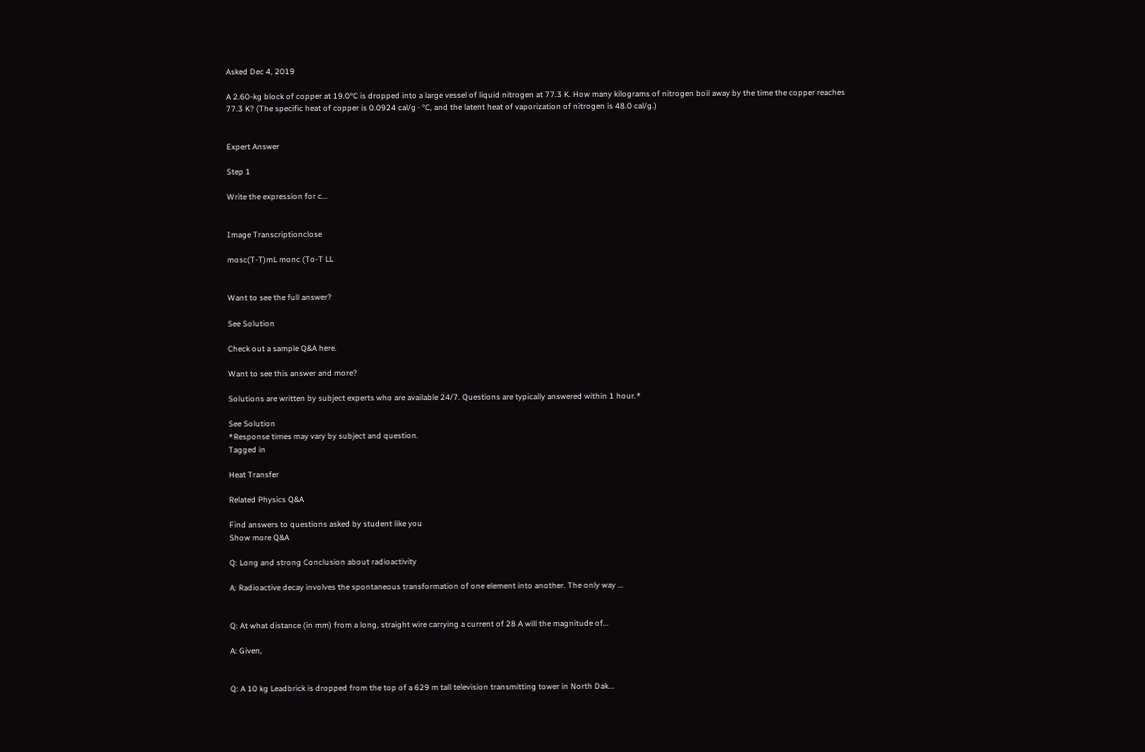Asked Dec 4, 2019

A 2.60-kg block of copper at 19.0°C is dropped into a large vessel of liquid nitrogen at 77.3 K. How many kilograms of nitrogen boil away by the time the copper reaches 77.3 K? (The specific heat of copper is 0.0924 cal/g · °C, and the latent heat of vaporization of nitrogen is 48.0 cal/g.)


Expert Answer

Step 1

Write the expression for c...


Image Transcriptionclose

mosc(T-T)mL monc (To-T LL


Want to see the full answer?

See Solution

Check out a sample Q&A here.

Want to see this answer and more?

Solutions are written by subject experts who are available 24/7. Questions are typically answered within 1 hour.*

See Solution
*Response times may vary by subject and question.
Tagged in

Heat Transfer

Related Physics Q&A

Find answers to questions asked by student like you
Show more Q&A

Q: Long and strong Conclusion about radioactivity

A: Radioactive decay involves the spontaneous transformation of one element into another. The only way ...


Q: At what distance (in mm) from a long, straight wire carrying a current of 28 A will the magnitude of...

A: Given,


Q: A 10 kg Leadbrick is dropped from the top of a 629 m tall television transmitting tower in North Dak...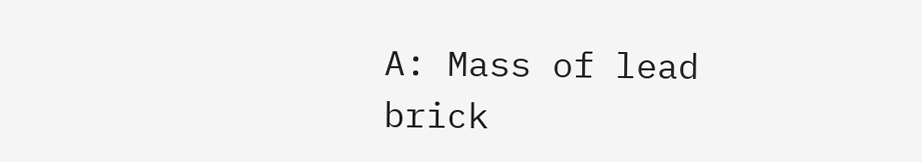A: Mass of lead brick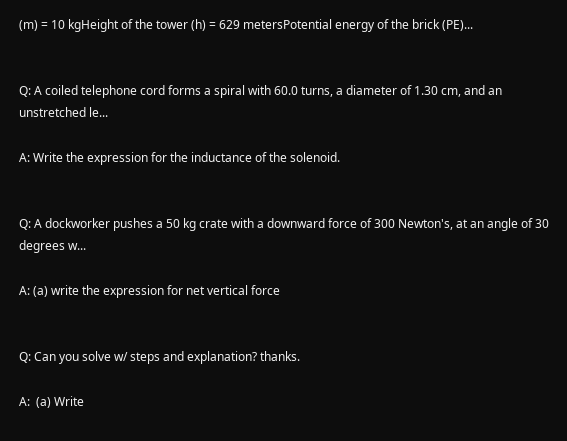(m) = 10 kgHeight of the tower (h) = 629 metersPotential energy of the brick (PE)...


Q: A coiled telephone cord forms a spiral with 60.0 turns, a diameter of 1.30 cm, and an unstretched le...

A: Write the expression for the inductance of the solenoid.


Q: A dockworker pushes a 50 kg crate with a downward force of 300 Newton's, at an angle of 30 degrees w...

A: (a) write the expression for net vertical force


Q: Can you solve w/ steps and explanation? thanks.

A:  (a) Write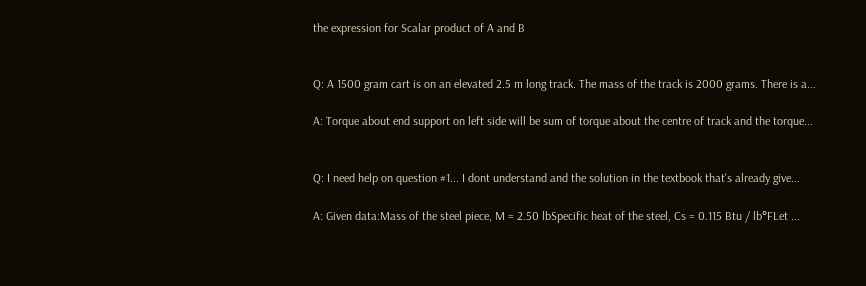the expression for Scalar product of A and B


Q: A 1500 gram cart is on an elevated 2.5 m long track. The mass of the track is 2000 grams. There is a...

A: Torque about end support on left side will be sum of torque about the centre of track and the torque...


Q: I need help on question #1... I dont understand and the solution in the textbook that's already give...

A: Given data:Mass of the steel piece, M = 2.50 lbSpecific heat of the steel, Cs = 0.115 Btu / lb°FLet ...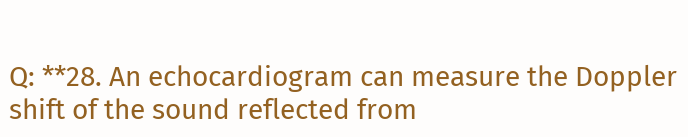Q: **28. An echocardiogram can measure the Doppler shift of the sound reflected from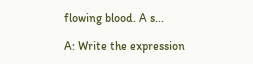flowing blood. A s...

A: Write the expression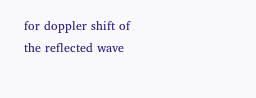for doppler shift of the reflected wave